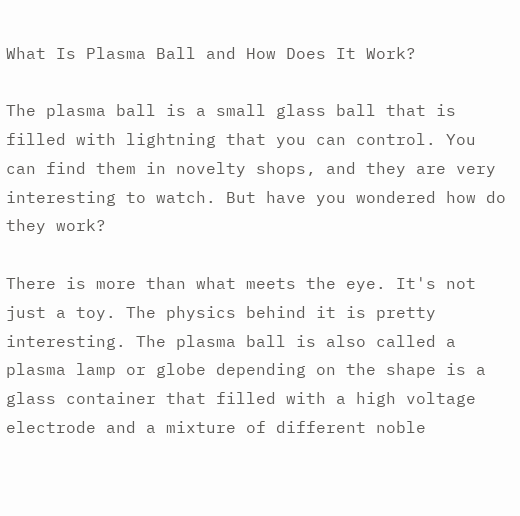What Is Plasma Ball and How Does It Work?

The plasma ball is a small glass ball that is filled with lightning that you can control. You can find them in novelty shops, and they are very interesting to watch. But have you wondered how do they work?

There is more than what meets the eye. It's not just a toy. The physics behind it is pretty interesting. The plasma ball is also called a plasma lamp or globe depending on the shape is a glass container that filled with a high voltage electrode and a mixture of different noble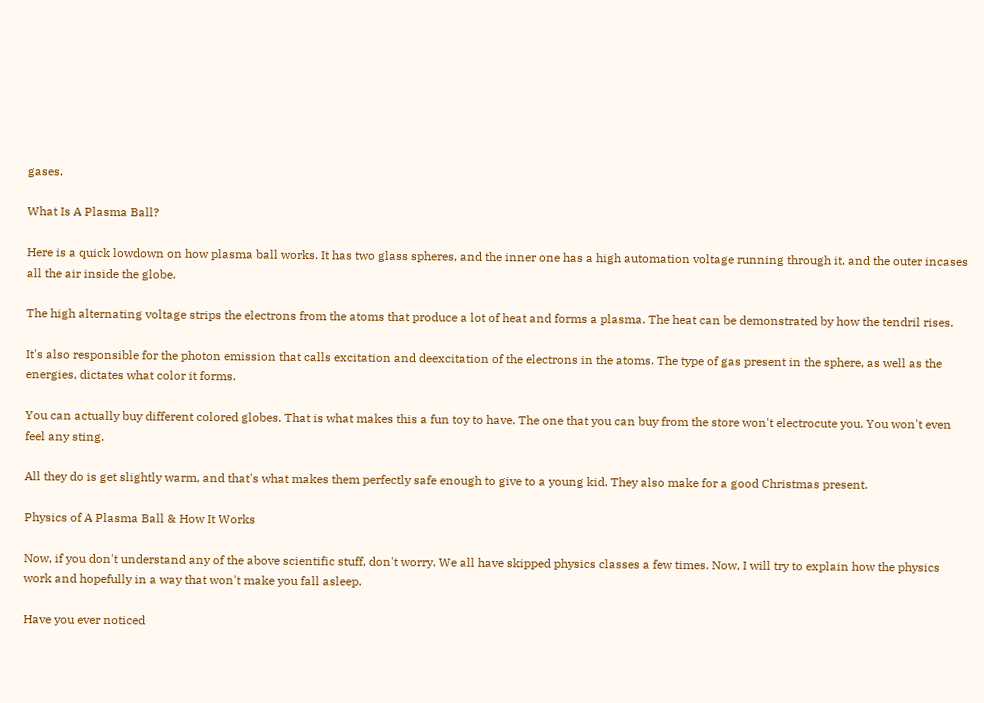gases.

What Is A Plasma Ball?

Here is a quick lowdown on how plasma ball works. It has two glass spheres, and the inner one has a high automation voltage running through it, and the outer incases all the air inside the globe.

The high alternating voltage strips the electrons from the atoms that produce a lot of heat and forms a plasma. The heat can be demonstrated by how the tendril rises.

It's also responsible for the photon emission that calls excitation and deexcitation of the electrons in the atoms. The type of gas present in the sphere, as well as the energies, dictates what color it forms.

You can actually buy different colored globes. That is what makes this a fun toy to have. The one that you can buy from the store won't electrocute you. You won't even feel any sting.

All they do is get slightly warm, and that's what makes them perfectly safe enough to give to a young kid. They also make for a good Christmas present.

Physics of A Plasma Ball & How It Works

Now, if you don't understand any of the above scientific stuff, don't worry. We all have skipped physics classes a few times. Now, I will try to explain how the physics work and hopefully in a way that won't make you fall asleep.

Have you ever noticed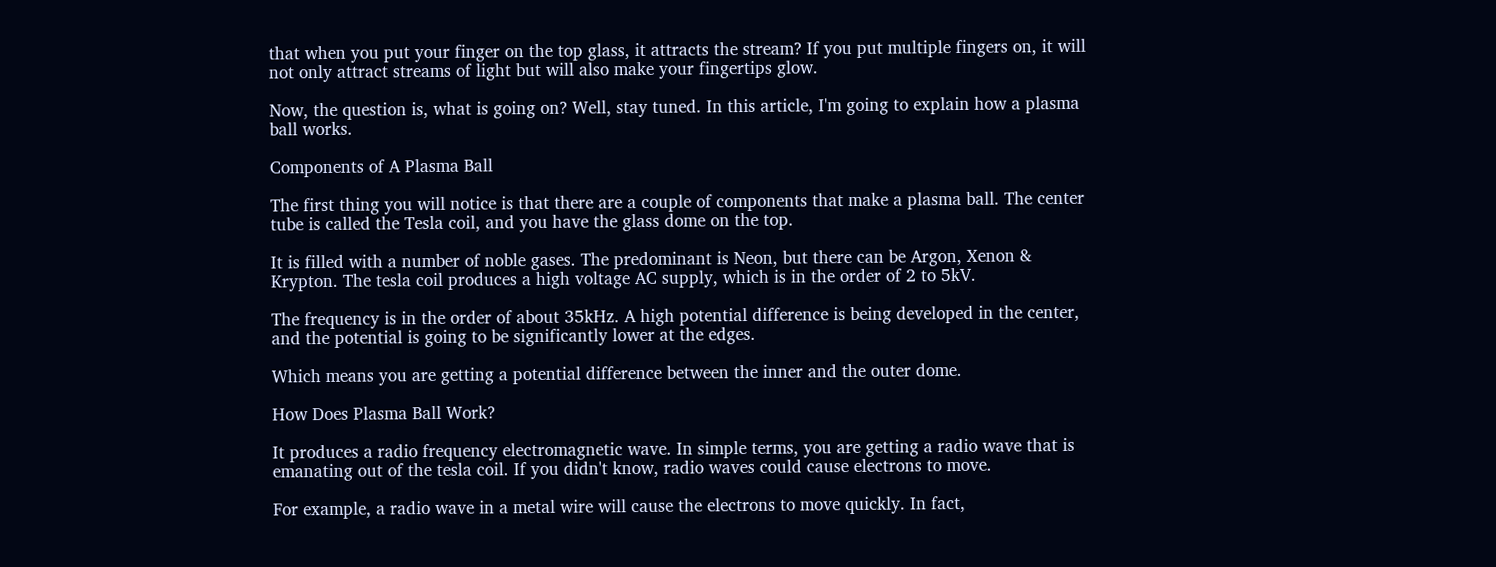that when you put your finger on the top glass, it attracts the stream? If you put multiple fingers on, it will not only attract streams of light but will also make your fingertips glow.

Now, the question is, what is going on? Well, stay tuned. In this article, I'm going to explain how a plasma ball works.

Components of A Plasma Ball

The first thing you will notice is that there are a couple of components that make a plasma ball. The center tube is called the Tesla coil, and you have the glass dome on the top.

It is filled with a number of noble gases. The predominant is Neon, but there can be Argon, Xenon & Krypton. The tesla coil produces a high voltage AC supply, which is in the order of 2 to 5kV.

The frequency is in the order of about 35kHz. A high potential difference is being developed in the center, and the potential is going to be significantly lower at the edges.

Which means you are getting a potential difference between the inner and the outer dome.

How Does Plasma Ball Work?

It produces a radio frequency electromagnetic wave. In simple terms, you are getting a radio wave that is emanating out of the tesla coil. If you didn't know, radio waves could cause electrons to move.

For example, a radio wave in a metal wire will cause the electrons to move quickly. In fact,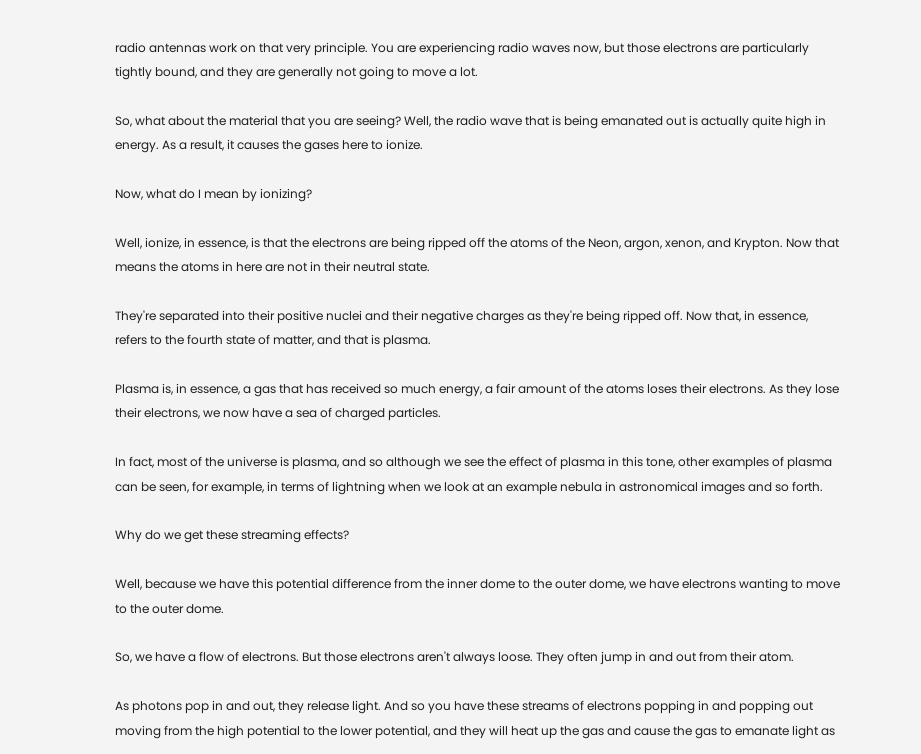radio antennas work on that very principle. You are experiencing radio waves now, but those electrons are particularly tightly bound, and they are generally not going to move a lot.

So, what about the material that you are seeing? Well, the radio wave that is being emanated out is actually quite high in energy. As a result, it causes the gases here to ionize.

Now, what do I mean by ionizing?

Well, ionize, in essence, is that the electrons are being ripped off the atoms of the Neon, argon, xenon, and Krypton. Now that means the atoms in here are not in their neutral state.

They're separated into their positive nuclei and their negative charges as they're being ripped off. Now that, in essence, refers to the fourth state of matter, and that is plasma.

Plasma is, in essence, a gas that has received so much energy, a fair amount of the atoms loses their electrons. As they lose their electrons, we now have a sea of charged particles.

In fact, most of the universe is plasma, and so although we see the effect of plasma in this tone, other examples of plasma can be seen, for example, in terms of lightning when we look at an example nebula in astronomical images and so forth.

Why do we get these streaming effects?

Well, because we have this potential difference from the inner dome to the outer dome, we have electrons wanting to move to the outer dome.

So, we have a flow of electrons. But those electrons aren't always loose. They often jump in and out from their atom.

As photons pop in and out, they release light. And so you have these streams of electrons popping in and popping out moving from the high potential to the lower potential, and they will heat up the gas and cause the gas to emanate light as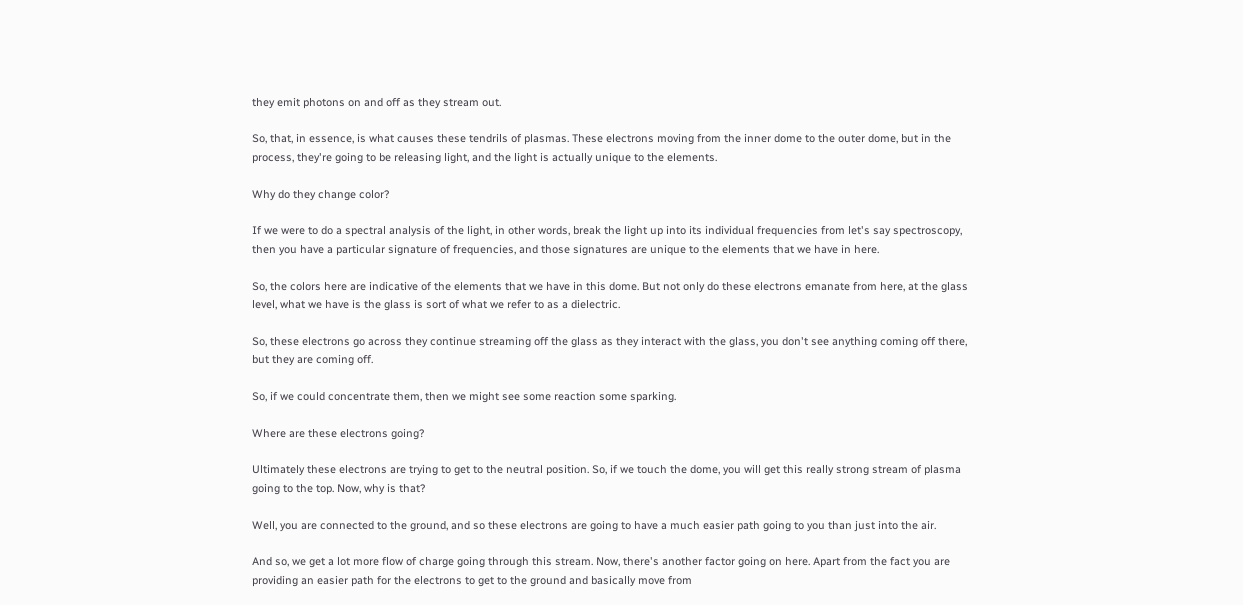they emit photons on and off as they stream out.

So, that, in essence, is what causes these tendrils of plasmas. These electrons moving from the inner dome to the outer dome, but in the process, they're going to be releasing light, and the light is actually unique to the elements.

Why do they change color?

If we were to do a spectral analysis of the light, in other words, break the light up into its individual frequencies from let's say spectroscopy, then you have a particular signature of frequencies, and those signatures are unique to the elements that we have in here.

So, the colors here are indicative of the elements that we have in this dome. But not only do these electrons emanate from here, at the glass level, what we have is the glass is sort of what we refer to as a dielectric.

So, these electrons go across they continue streaming off the glass as they interact with the glass, you don't see anything coming off there, but they are coming off.

So, if we could concentrate them, then we might see some reaction some sparking.

Where are these electrons going?

Ultimately these electrons are trying to get to the neutral position. So, if we touch the dome, you will get this really strong stream of plasma going to the top. Now, why is that?

Well, you are connected to the ground, and so these electrons are going to have a much easier path going to you than just into the air.

And so, we get a lot more flow of charge going through this stream. Now, there's another factor going on here. Apart from the fact you are providing an easier path for the electrons to get to the ground and basically move from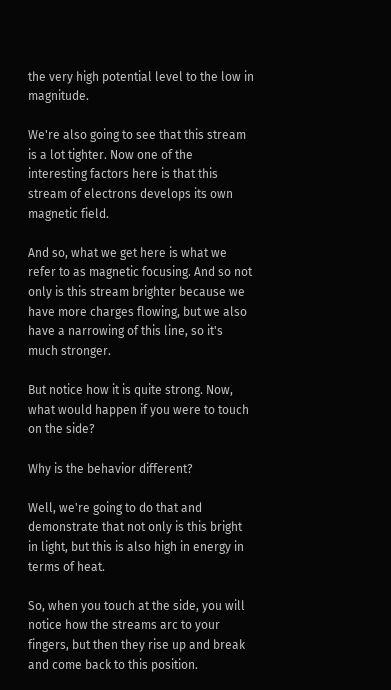the very high potential level to the low in magnitude.

We're also going to see that this stream is a lot tighter. Now one of the interesting factors here is that this stream of electrons develops its own magnetic field.

And so, what we get here is what we refer to as magnetic focusing. And so not only is this stream brighter because we have more charges flowing, but we also have a narrowing of this line, so it's much stronger.

But notice how it is quite strong. Now, what would happen if you were to touch on the side?

Why is the behavior different?

Well, we're going to do that and demonstrate that not only is this bright in light, but this is also high in energy in terms of heat.

So, when you touch at the side, you will notice how the streams arc to your fingers, but then they rise up and break and come back to this position.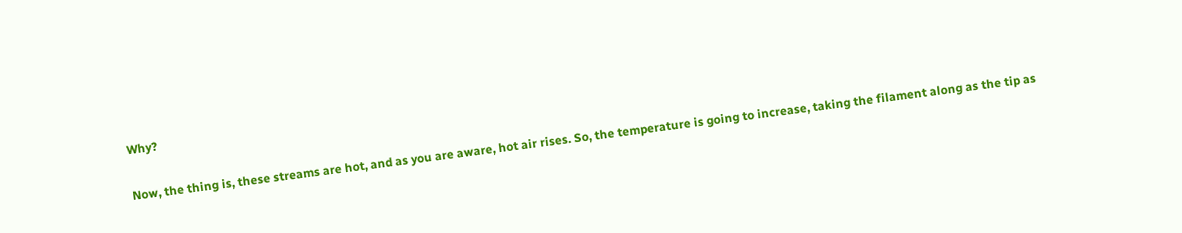Why?

Now, the thing is, these streams are hot, and as you are aware, hot air rises. So, the temperature is going to increase, taking the filament along as the tip as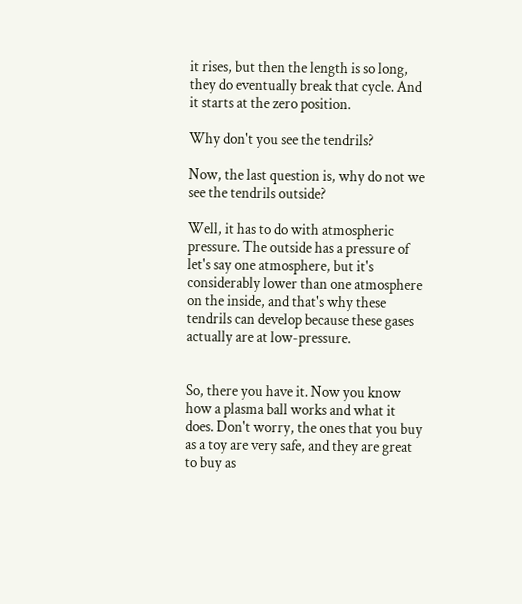it rises, but then the length is so long, they do eventually break that cycle. And it starts at the zero position.

Why don't you see the tendrils?

Now, the last question is, why do not we see the tendrils outside?

Well, it has to do with atmospheric pressure. The outside has a pressure of let's say one atmosphere, but it's considerably lower than one atmosphere on the inside, and that's why these tendrils can develop because these gases actually are at low-pressure.


So, there you have it. Now you know how a plasma ball works and what it does. Don't worry, the ones that you buy as a toy are very safe, and they are great to buy as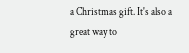a Christmas gift. It's also a great way to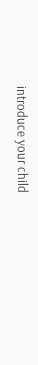introduce your child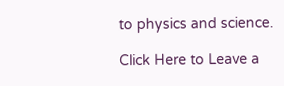to physics and science.

Click Here to Leave a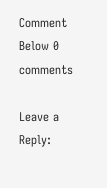Comment Below 0 comments

Leave a Reply: